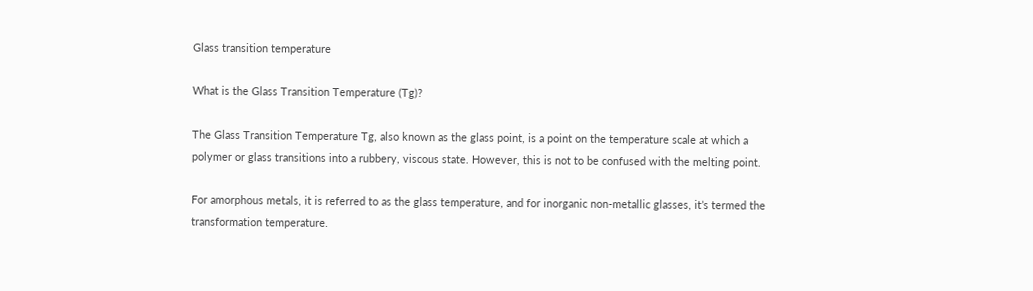Glass transition temperature

What is the Glass Transition Temperature (Tg)?

The Glass Transition Temperature Tg, also known as the glass point, is a point on the temperature scale at which a polymer or glass transitions into a rubbery, viscous state. However, this is not to be confused with the melting point.

For amorphous metals, it is referred to as the glass temperature, and for inorganic non-metallic glasses, it’s termed the transformation temperature.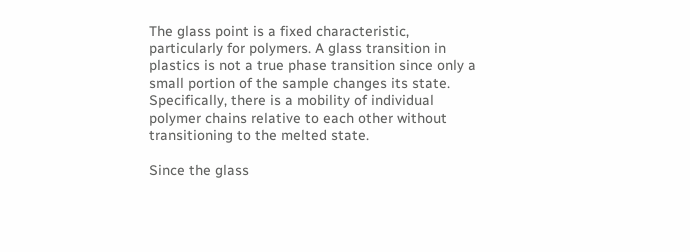The glass point is a fixed characteristic, particularly for polymers. A glass transition in plastics is not a true phase transition since only a small portion of the sample changes its state. Specifically, there is a mobility of individual polymer chains relative to each other without transitioning to the melted state.

Since the glass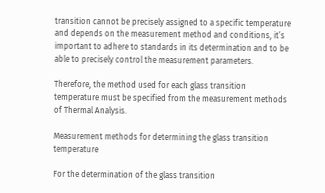transition cannot be precisely assigned to a specific temperature and depends on the measurement method and conditions, it’s important to adhere to standards in its determination and to be able to precisely control the measurement parameters.

Therefore, the method used for each glass transition temperature must be specified from the measurement methods of Thermal Analysis.

Measurement methods for determining the glass transition temperature

For the determination of the glass transition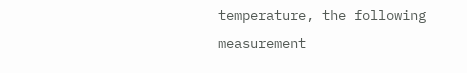temperature, the following measurement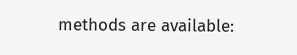methods are available: